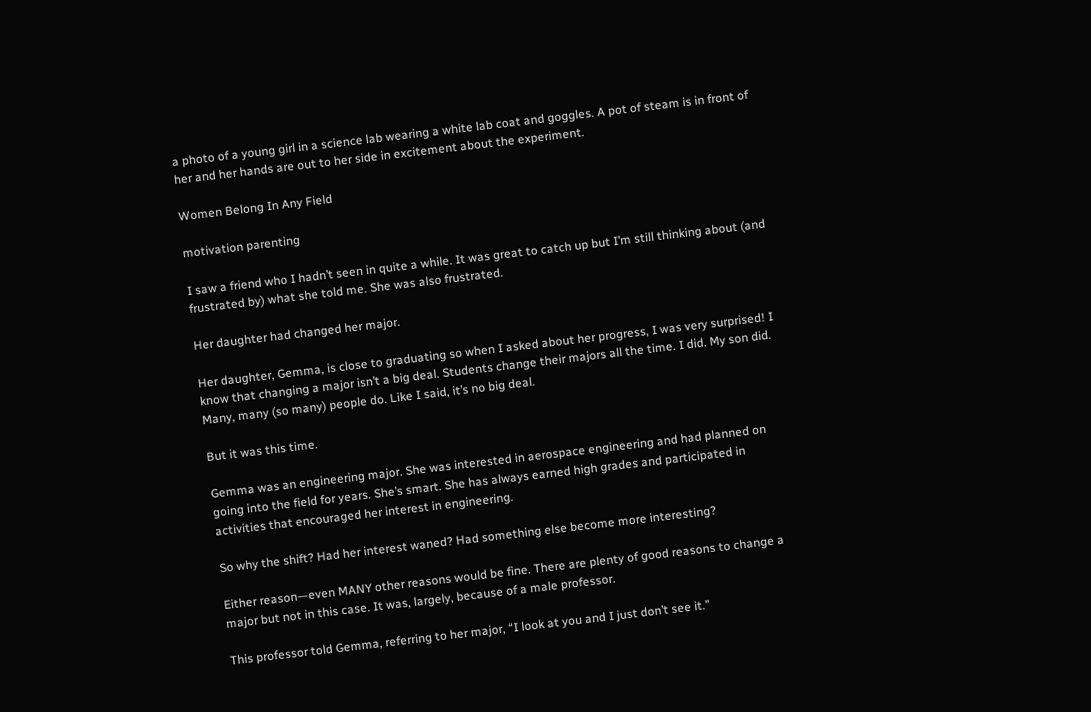a photo of a young girl in a science lab wearing a white lab coat and goggles. A pot of steam is in front of her and her hands are out to her side in excitement about the experiment.

Women Belong In Any Field

motivation parenting

I saw a friend who I hadn’t seen in quite a while. It was great to catch up but I’m still thinking about (and frustrated by) what she told me. She was also frustrated.

Her daughter had changed her major.

Her daughter, Gemma, is close to graduating so when I asked about her progress, I was very surprised! I know that changing a major isn’t a big deal. Students change their majors all the time. I did. My son did. Many, many (so many) people do. Like I said, it’s no big deal.

But it was this time.

Gemma was an engineering major. She was interested in aerospace engineering and had planned on going into the field for years. She’s smart. She has always earned high grades and participated in activities that encouraged her interest in engineering.

So why the shift? Had her interest waned? Had something else become more interesting?

Either reason—even MANY other reasons would be fine. There are plenty of good reasons to change a major but not in this case. It was, largely, because of a male professor.

This professor told Gemma, referring to her major, “I look at you and I just don’t see it.”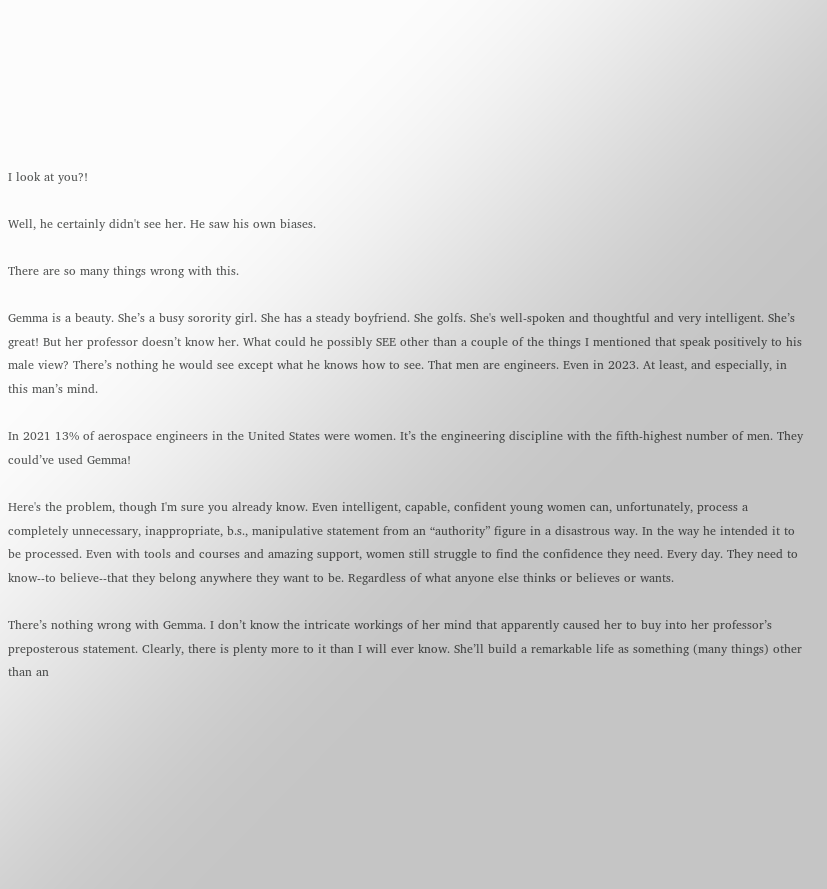I look at you?!

Well, he certainly didn't see her. He saw his own biases.

There are so many things wrong with this.

Gemma is a beauty. She’s a busy sorority girl. She has a steady boyfriend. She golfs. She's well-spoken and thoughtful and very intelligent. She’s great! But her professor doesn’t know her. What could he possibly SEE other than a couple of the things I mentioned that speak positively to his male view? There’s nothing he would see except what he knows how to see. That men are engineers. Even in 2023. At least, and especially, in this man’s mind.

In 2021 13% of aerospace engineers in the United States were women. It’s the engineering discipline with the fifth-highest number of men. They could’ve used Gemma!

Here's the problem, though I'm sure you already know. Even intelligent, capable, confident young women can, unfortunately, process a completely unnecessary, inappropriate, b.s., manipulative statement from an “authority” figure in a disastrous way. In the way he intended it to be processed. Even with tools and courses and amazing support, women still struggle to find the confidence they need. Every day. They need to know--to believe--that they belong anywhere they want to be. Regardless of what anyone else thinks or believes or wants.

There’s nothing wrong with Gemma. I don’t know the intricate workings of her mind that apparently caused her to buy into her professor’s preposterous statement. Clearly, there is plenty more to it than I will ever know. She’ll build a remarkable life as something (many things) other than an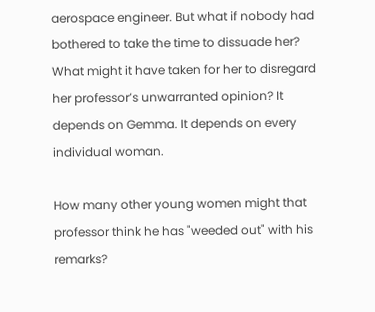aerospace engineer. But what if nobody had bothered to take the time to dissuade her? What might it have taken for her to disregard her professor’s unwarranted opinion? It depends on Gemma. It depends on every individual woman.

How many other young women might that professor think he has "weeded out" with his remarks?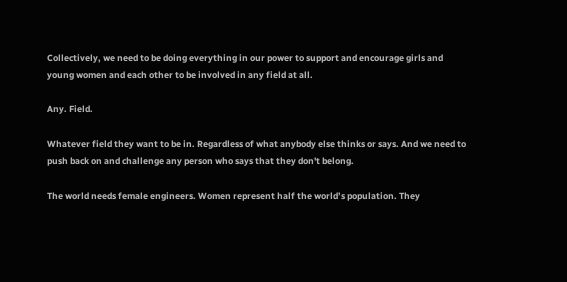Collectively, we need to be doing everything in our power to support and encourage girls and young women and each other to be involved in any field at all.

Any. Field.

Whatever field they want to be in. Regardless of what anybody else thinks or says. And we need to push back on and challenge any person who says that they don't belong.

The world needs female engineers. Women represent half the world’s population. They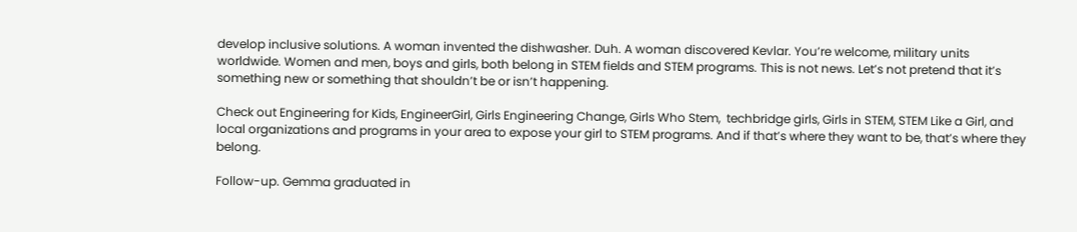develop inclusive solutions. A woman invented the dishwasher. Duh. A woman discovered Kevlar. You’re welcome, military units worldwide. Women and men, boys and girls, both belong in STEM fields and STEM programs. This is not news. Let’s not pretend that it’s something new or something that shouldn’t be or isn’t happening.

Check out Engineering for Kids, EngineerGirl, Girls Engineering Change, Girls Who Stem,  techbridge girls, Girls in STEM, STEM Like a Girl, and local organizations and programs in your area to expose your girl to STEM programs. And if that’s where they want to be, that’s where they belong.

Follow-up. Gemma graduated in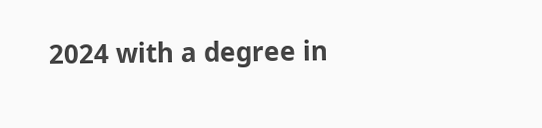2024 with a degree in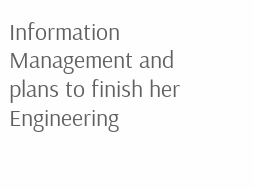Information Management and plans to finish her Engineering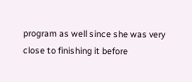program as well since she was very close to finishing it before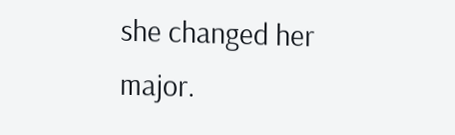she changed her major.